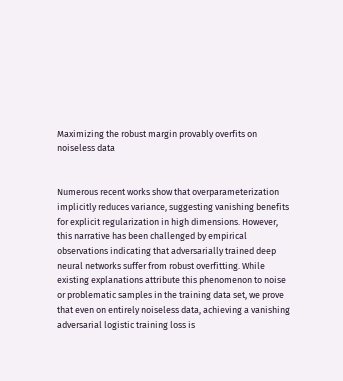Maximizing the robust margin provably overfits on noiseless data


Numerous recent works show that overparameterization implicitly reduces variance, suggesting vanishing benefits for explicit regularization in high dimensions. However, this narrative has been challenged by empirical observations indicating that adversarially trained deep neural networks suffer from robust overfitting. While existing explanations attribute this phenomenon to noise or problematic samples in the training data set, we prove that even on entirely noiseless data, achieving a vanishing adversarial logistic training loss is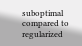suboptimal compared to regularized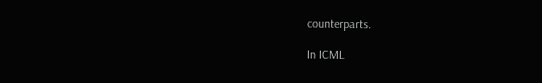counterparts.

In ICML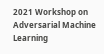2021 Workshop on Adversarial Machine Learning